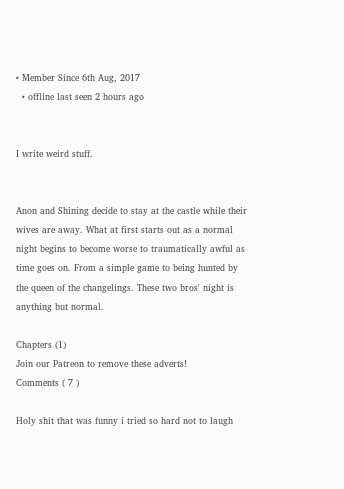• Member Since 6th Aug, 2017
  • offline last seen 2 hours ago


I write weird stuff.


Anon and Shining decide to stay at the castle while their wives are away. What at first starts out as a normal night begins to become worse to traumatically awful as time goes on. From a simple game to being hunted by the queen of the changelings. These two bros' night is anything but normal.

Chapters (1)
Join our Patreon to remove these adverts!
Comments ( 7 )

Holy shit that was funny i tried so hard not to laugh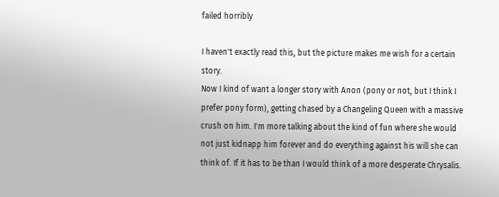failed horribly

I haven't exactly read this, but the picture makes me wish for a certain story.
Now I kind of want a longer story with Anon (pony or not, but I think I prefer pony form), getting chased by a Changeling Queen with a massive crush on him. I'm more talking about the kind of fun where she would not just kidnapp him forever and do everything against his will she can think of. If it has to be than I would think of a more desperate Chrysalis.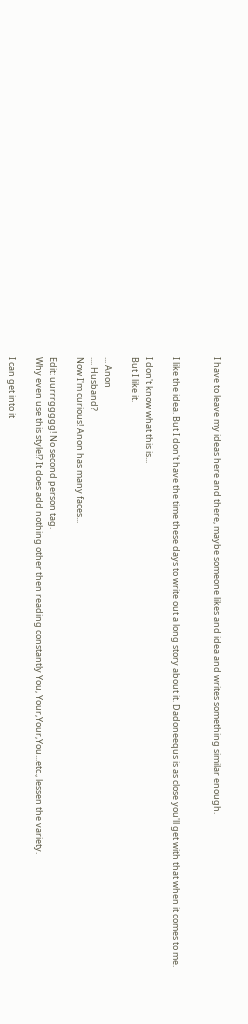I have to leave my ideas here and there, maybe someone likes and idea and writes something similar enough.


I like the idea. But I don't have the time these days to write out a long story about it. Dadoneequs is as close you'll get with that when it comes to me.

I don't know what this is...
But I like it.

... Anon
.... Husband?
Now I'm curious! Anon has many faces...

Edit: uurrrggggg! No second person tag.
Why even use this style!? It does add nothing other then reading constantly You, Your,Your,You...etc., lessen the variety.

I can get into it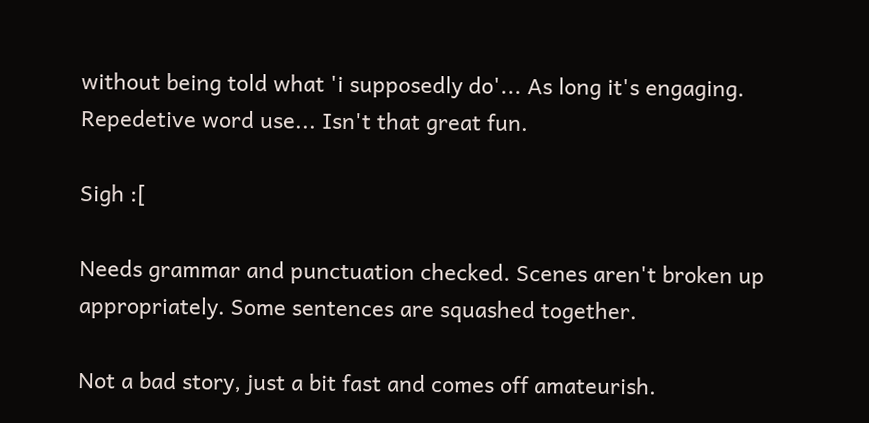without being told what 'i supposedly do'... As long it's engaging.
Repedetive word use... Isn't that great fun.

Sigh :[

Needs grammar and punctuation checked. Scenes aren't broken up appropriately. Some sentences are squashed together.

Not a bad story, just a bit fast and comes off amateurish.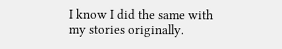I know I did the same with my stories originally.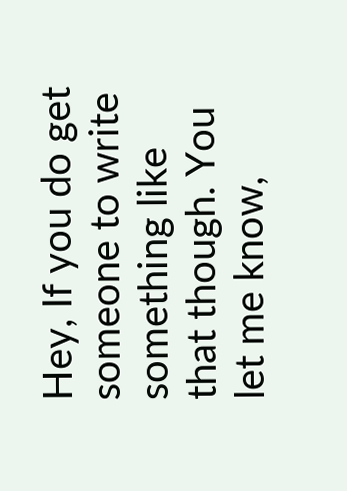Hey, If you do get someone to write something like that though. You let me know,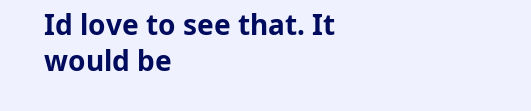Id love to see that. It would be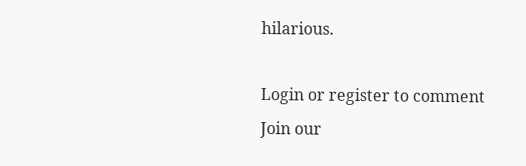hilarious.

Login or register to comment
Join our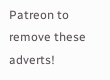Patreon to remove these adverts!